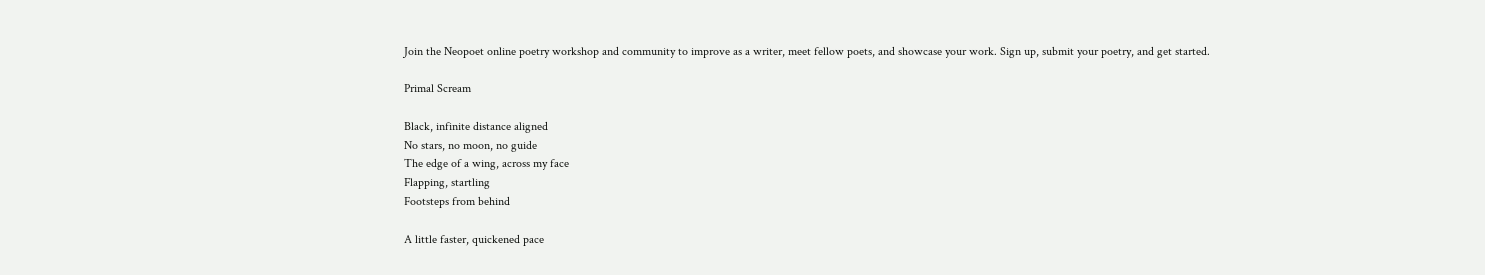Join the Neopoet online poetry workshop and community to improve as a writer, meet fellow poets, and showcase your work. Sign up, submit your poetry, and get started.

Primal Scream

Black, infinite distance aligned
No stars, no moon, no guide
The edge of a wing, across my face
Flapping, startling
Footsteps from behind

A little faster, quickened pace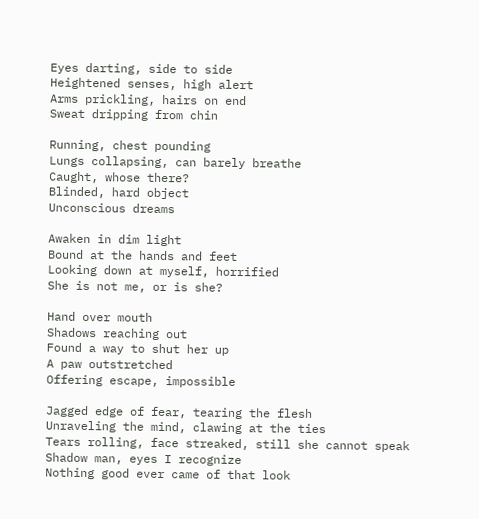Eyes darting, side to side
Heightened senses, high alert
Arms prickling, hairs on end
Sweat dripping from chin

Running, chest pounding
Lungs collapsing, can barely breathe
Caught, whose there?
Blinded, hard object
Unconscious dreams

Awaken in dim light
Bound at the hands and feet
Looking down at myself, horrified
She is not me, or is she?

Hand over mouth
Shadows reaching out
Found a way to shut her up
A paw outstretched
Offering escape, impossible

Jagged edge of fear, tearing the flesh
Unraveling the mind, clawing at the ties
Tears rolling, face streaked, still she cannot speak
Shadow man, eyes I recognize
Nothing good ever came of that look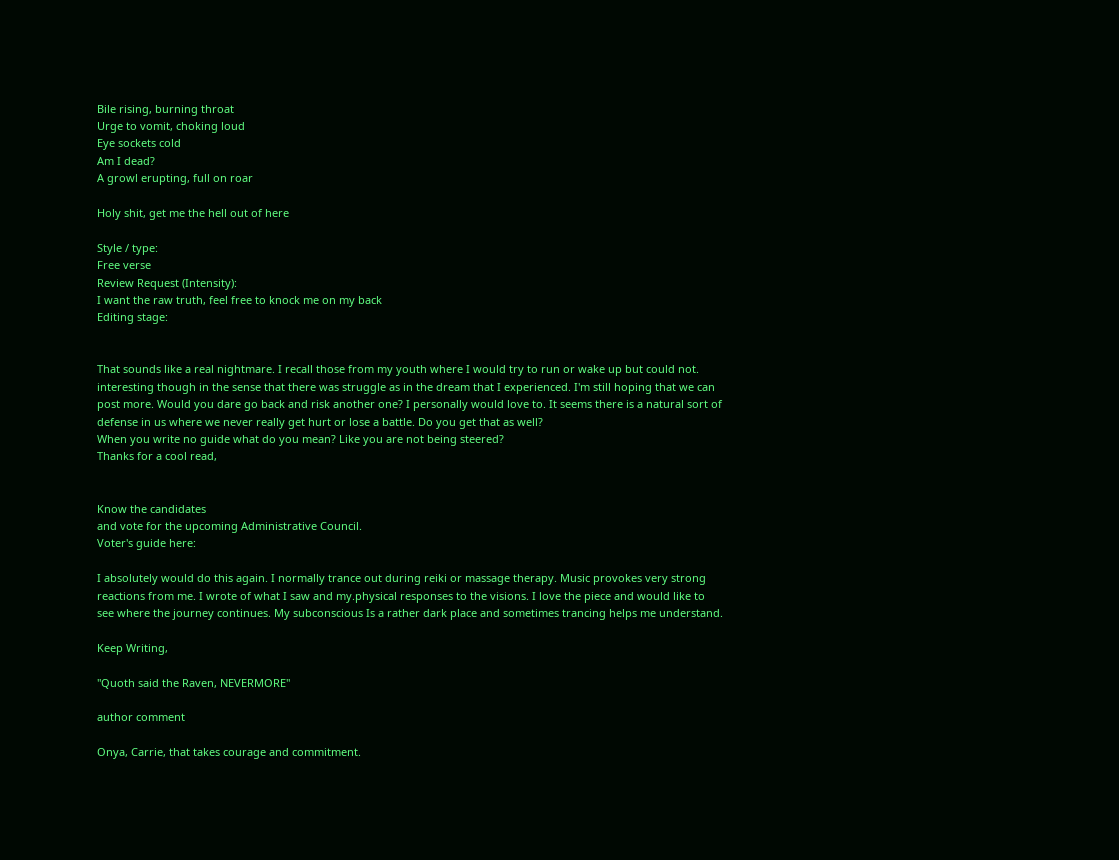Bile rising, burning throat
Urge to vomit, choking loud
Eye sockets cold
Am I dead?
A growl erupting, full on roar

Holy shit, get me the hell out of here

Style / type:
Free verse
Review Request (Intensity):
I want the raw truth, feel free to knock me on my back
Editing stage:


That sounds like a real nightmare. I recall those from my youth where I would try to run or wake up but could not. interesting though in the sense that there was struggle as in the dream that I experienced. I'm still hoping that we can post more. Would you dare go back and risk another one? I personally would love to. It seems there is a natural sort of defense in us where we never really get hurt or lose a battle. Do you get that as well?
When you write no guide what do you mean? Like you are not being steered?
Thanks for a cool read,


Know the candidates
and vote for the upcoming Administrative Council.
Voter's guide here:

I absolutely would do this again. I normally trance out during reiki or massage therapy. Music provokes very strong reactions from me. I wrote of what I saw and my.physical responses to the visions. I love the piece and would like to see where the journey continues. My subconscious Is a rather dark place and sometimes trancing helps me understand.

Keep Writing,

"Quoth said the Raven, NEVERMORE"

author comment

Onya, Carrie, that takes courage and commitment.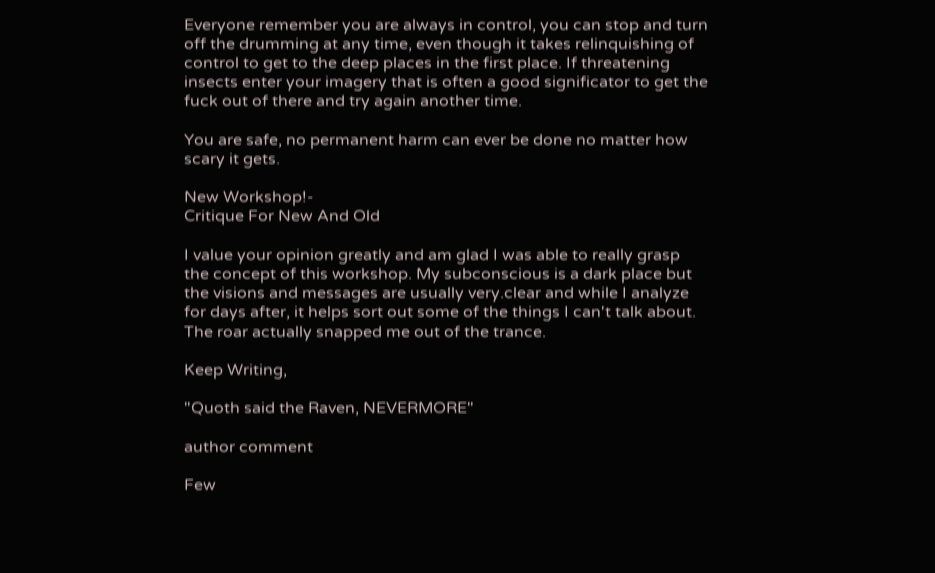Everyone remember you are always in control, you can stop and turn off the drumming at any time, even though it takes relinquishing of control to get to the deep places in the first place. If threatening insects enter your imagery that is often a good significator to get the fuck out of there and try again another time.

You are safe, no permanent harm can ever be done no matter how scary it gets.

New Workshop!-
Critique For New And Old

I value your opinion greatly and am glad I was able to really grasp the concept of this workshop. My subconscious is a dark place but the visions and messages are usually very.clear and while I analyze for days after, it helps sort out some of the things I can't talk about. The roar actually snapped me out of the trance.

Keep Writing,

"Quoth said the Raven, NEVERMORE"

author comment

Few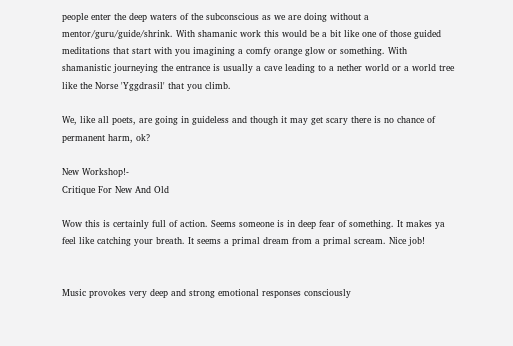people enter the deep waters of the subconscious as we are doing without a mentor/guru/guide/shrink. With shamanic work this would be a bit like one of those guided meditations that start with you imagining a comfy orange glow or something. With shamanistic journeying the entrance is usually a cave leading to a nether world or a world tree like the Norse 'Yggdrasil' that you climb.

We, like all poets, are going in guideless and though it may get scary there is no chance of permanent harm, ok?

New Workshop!-
Critique For New And Old

Wow this is certainly full of action. Seems someone is in deep fear of something. It makes ya feel like catching your breath. It seems a primal dream from a primal scream. Nice job!


Music provokes very deep and strong emotional responses consciously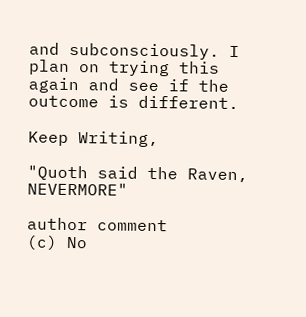and subconsciously. I plan on trying this again and see if the outcome is different.

Keep Writing,

"Quoth said the Raven, NEVERMORE"

author comment
(c) No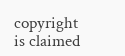copyright is claimed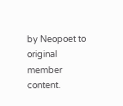by Neopoet to original member content.